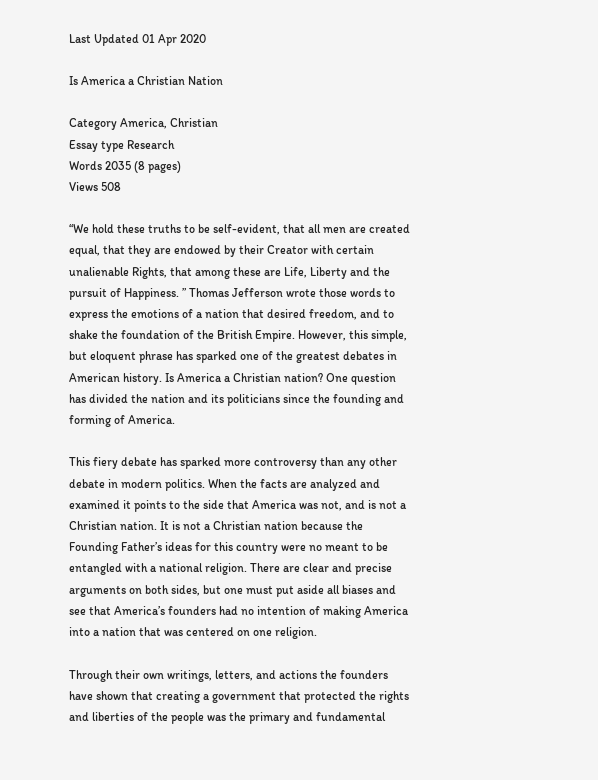Last Updated 01 Apr 2020

Is America a Christian Nation

Category America, Christian
Essay type Research
Words 2035 (8 pages)
Views 508

“We hold these truths to be self-evident, that all men are created equal, that they are endowed by their Creator with certain unalienable Rights, that among these are Life, Liberty and the pursuit of Happiness. ” Thomas Jefferson wrote those words to express the emotions of a nation that desired freedom, and to shake the foundation of the British Empire. However, this simple, but eloquent phrase has sparked one of the greatest debates in American history. Is America a Christian nation? One question has divided the nation and its politicians since the founding and forming of America.

This fiery debate has sparked more controversy than any other debate in modern politics. When the facts are analyzed and examined it points to the side that America was not, and is not a Christian nation. It is not a Christian nation because the Founding Father’s ideas for this country were no meant to be entangled with a national religion. There are clear and precise arguments on both sides, but one must put aside all biases and see that America’s founders had no intention of making America into a nation that was centered on one religion.

Through their own writings, letters, and actions the founders have shown that creating a government that protected the rights and liberties of the people was the primary and fundamental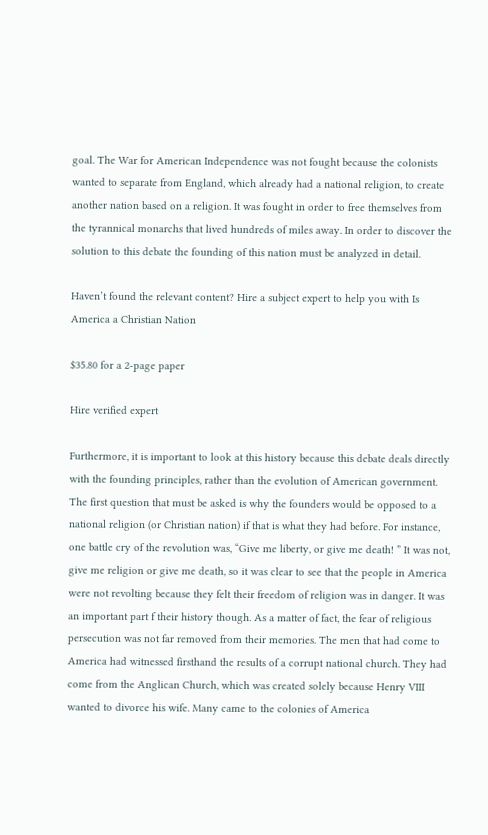goal. The War for American Independence was not fought because the colonists wanted to separate from England, which already had a national religion, to create another nation based on a religion. It was fought in order to free themselves from the tyrannical monarchs that lived hundreds of miles away. In order to discover the solution to this debate the founding of this nation must be analyzed in detail.

Haven’t found the relevant content? Hire a subject expert to help you with Is America a Christian Nation

$35.80 for a 2-page paper

Hire verified expert

Furthermore, it is important to look at this history because this debate deals directly with the founding principles, rather than the evolution of American government. The first question that must be asked is why the founders would be opposed to a national religion (or Christian nation) if that is what they had before. For instance, one battle cry of the revolution was, “Give me liberty, or give me death! ” It was not, give me religion or give me death, so it was clear to see that the people in America were not revolting because they felt their freedom of religion was in danger. It was an important part f their history though. As a matter of fact, the fear of religious persecution was not far removed from their memories. The men that had come to America had witnessed firsthand the results of a corrupt national church. They had come from the Anglican Church, which was created solely because Henry VIII wanted to divorce his wife. Many came to the colonies of America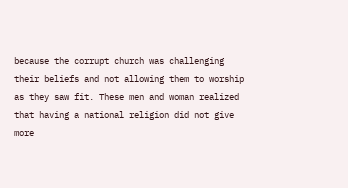because the corrupt church was challenging their beliefs and not allowing them to worship as they saw fit. These men and woman realized that having a national religion did not give more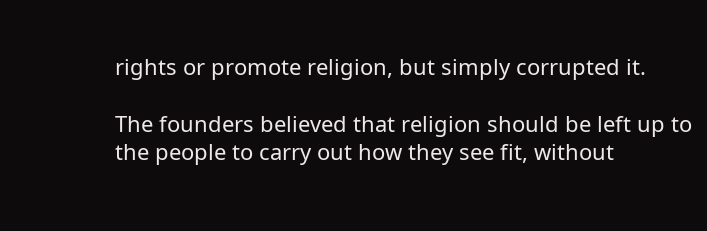rights or promote religion, but simply corrupted it.

The founders believed that religion should be left up to the people to carry out how they see fit, without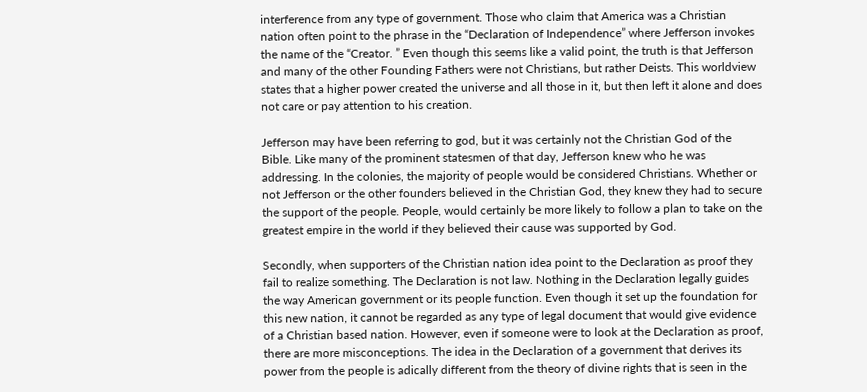interference from any type of government. Those who claim that America was a Christian nation often point to the phrase in the “Declaration of Independence” where Jefferson invokes the name of the “Creator. ” Even though this seems like a valid point, the truth is that Jefferson and many of the other Founding Fathers were not Christians, but rather Deists. This worldview states that a higher power created the universe and all those in it, but then left it alone and does not care or pay attention to his creation.

Jefferson may have been referring to god, but it was certainly not the Christian God of the Bible. Like many of the prominent statesmen of that day, Jefferson knew who he was addressing. In the colonies, the majority of people would be considered Christians. Whether or not Jefferson or the other founders believed in the Christian God, they knew they had to secure the support of the people. People, would certainly be more likely to follow a plan to take on the greatest empire in the world if they believed their cause was supported by God.

Secondly, when supporters of the Christian nation idea point to the Declaration as proof they fail to realize something. The Declaration is not law. Nothing in the Declaration legally guides the way American government or its people function. Even though it set up the foundation for this new nation, it cannot be regarded as any type of legal document that would give evidence of a Christian based nation. However, even if someone were to look at the Declaration as proof, there are more misconceptions. The idea in the Declaration of a government that derives its power from the people is adically different from the theory of divine rights that is seen in the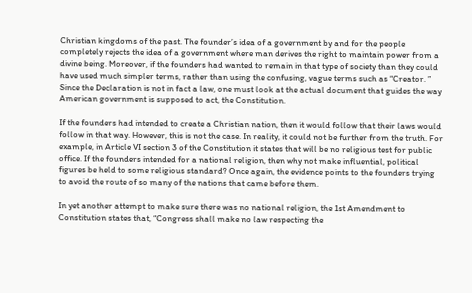Christian kingdoms of the past. The founder’s idea of a government by and for the people completely rejects the idea of a government where man derives the right to maintain power from a divine being. Moreover, if the founders had wanted to remain in that type of society than they could have used much simpler terms, rather than using the confusing, vague terms such as “Creator. ” Since the Declaration is not in fact a law, one must look at the actual document that guides the way American government is supposed to act, the Constitution.

If the founders had intended to create a Christian nation, then it would follow that their laws would follow in that way. However, this is not the case. In reality, it could not be further from the truth. For example, in Article VI section 3 of the Constitution it states that will be no religious test for public office. If the founders intended for a national religion, then why not make influential, political figures be held to some religious standard? Once again, the evidence points to the founders trying to avoid the route of so many of the nations that came before them.

In yet another attempt to make sure there was no national religion, the 1st Amendment to Constitution states that, “Congress shall make no law respecting the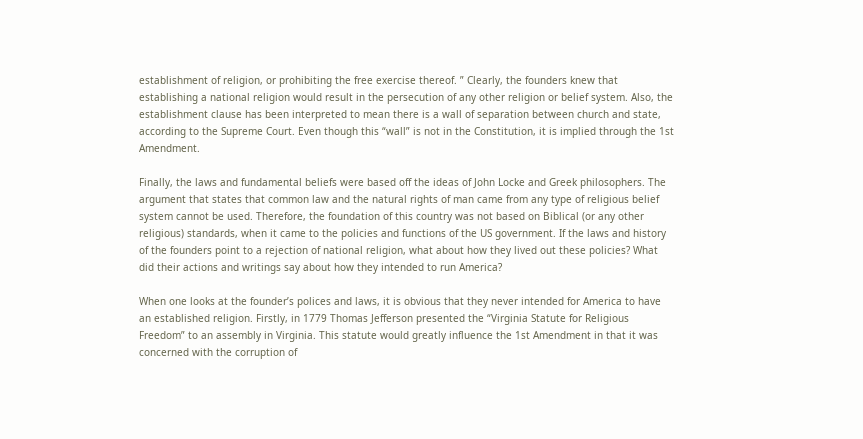establishment of religion, or prohibiting the free exercise thereof. ” Clearly, the founders knew that establishing a national religion would result in the persecution of any other religion or belief system. Also, the establishment clause has been interpreted to mean there is a wall of separation between church and state, according to the Supreme Court. Even though this “wall” is not in the Constitution, it is implied through the 1st Amendment.

Finally, the laws and fundamental beliefs were based off the ideas of John Locke and Greek philosophers. The argument that states that common law and the natural rights of man came from any type of religious belief system cannot be used. Therefore, the foundation of this country was not based on Biblical (or any other religious) standards, when it came to the policies and functions of the US government. If the laws and history of the founders point to a rejection of national religion, what about how they lived out these policies? What did their actions and writings say about how they intended to run America?

When one looks at the founder’s polices and laws, it is obvious that they never intended for America to have an established religion. Firstly, in 1779 Thomas Jefferson presented the “Virginia Statute for Religious Freedom” to an assembly in Virginia. This statute would greatly influence the 1st Amendment in that it was concerned with the corruption of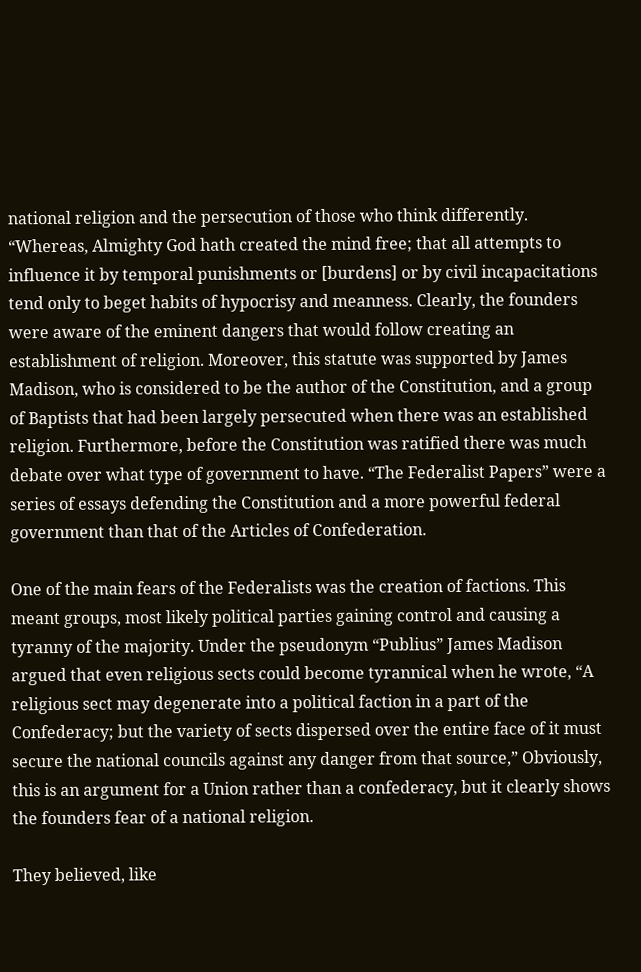national religion and the persecution of those who think differently. “Whereas, Almighty God hath created the mind free; that all attempts to influence it by temporal punishments or [burdens] or by civil incapacitations tend only to beget habits of hypocrisy and meanness. Clearly, the founders were aware of the eminent dangers that would follow creating an establishment of religion. Moreover, this statute was supported by James Madison, who is considered to be the author of the Constitution, and a group of Baptists that had been largely persecuted when there was an established religion. Furthermore, before the Constitution was ratified there was much debate over what type of government to have. “The Federalist Papers” were a series of essays defending the Constitution and a more powerful federal government than that of the Articles of Confederation.

One of the main fears of the Federalists was the creation of factions. This meant groups, most likely political parties gaining control and causing a tyranny of the majority. Under the pseudonym “Publius” James Madison argued that even religious sects could become tyrannical when he wrote, “A religious sect may degenerate into a political faction in a part of the Confederacy; but the variety of sects dispersed over the entire face of it must secure the national councils against any danger from that source,” Obviously, this is an argument for a Union rather than a confederacy, but it clearly shows the founders fear of a national religion.

They believed, like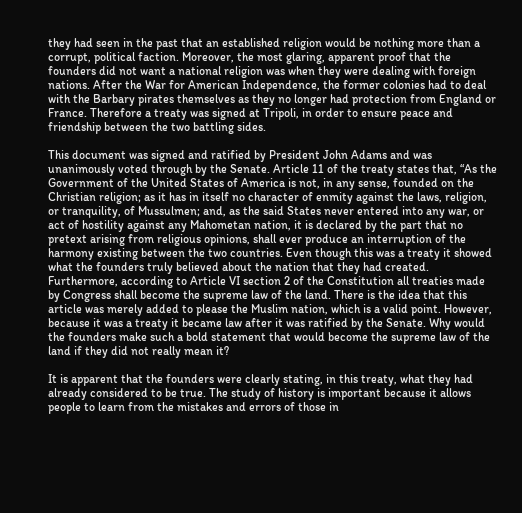they had seen in the past that an established religion would be nothing more than a corrupt, political faction. Moreover, the most glaring, apparent proof that the founders did not want a national religion was when they were dealing with foreign nations. After the War for American Independence, the former colonies had to deal with the Barbary pirates themselves as they no longer had protection from England or France. Therefore a treaty was signed at Tripoli, in order to ensure peace and friendship between the two battling sides.

This document was signed and ratified by President John Adams and was unanimously voted through by the Senate. Article 11 of the treaty states that, “As the Government of the United States of America is not, in any sense, founded on the Christian religion; as it has in itself no character of enmity against the laws, religion, or tranquility, of Mussulmen; and, as the said States never entered into any war, or act of hostility against any Mahometan nation, it is declared by the part that no pretext arising from religious opinions, shall ever produce an interruption of the harmony existing between the two countries. Even though this was a treaty it showed what the founders truly believed about the nation that they had created. Furthermore, according to Article VI section 2 of the Constitution all treaties made by Congress shall become the supreme law of the land. There is the idea that this article was merely added to please the Muslim nation, which is a valid point. However, because it was a treaty it became law after it was ratified by the Senate. Why would the founders make such a bold statement that would become the supreme law of the land if they did not really mean it?

It is apparent that the founders were clearly stating, in this treaty, what they had already considered to be true. The study of history is important because it allows people to learn from the mistakes and errors of those in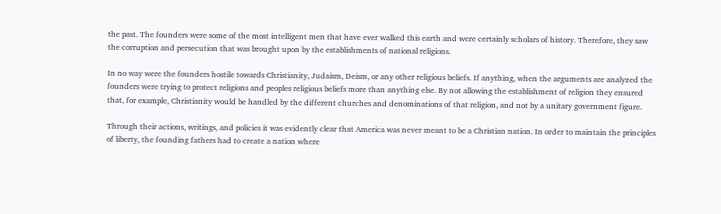the past. The founders were some of the most intelligent men that have ever walked this earth and were certainly scholars of history. Therefore, they saw the corruption and persecution that was brought upon by the establishments of national religions.

In no way were the founders hostile towards Christianity, Judaism, Deism, or any other religious beliefs. If anything, when the arguments are analyzed the founders were trying to protect religions and peoples religious beliefs more than anything else. By not allowing the establishment of religion they ensured that, for example, Christianity would be handled by the different churches and denominations of that religion, and not by a unitary government figure.

Through their actions, writings, and policies it was evidently clear that America was never meant to be a Christian nation. In order to maintain the principles of liberty, the founding fathers had to create a nation where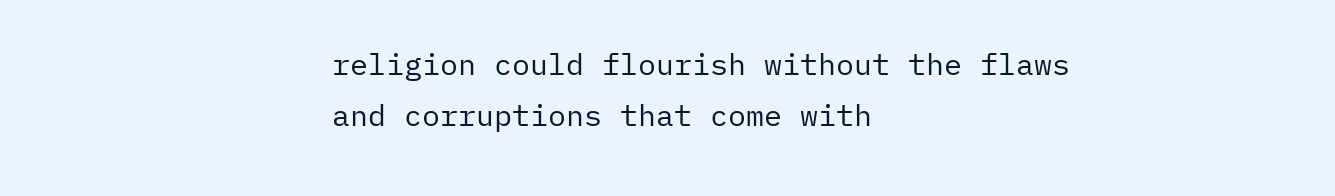religion could flourish without the flaws and corruptions that come with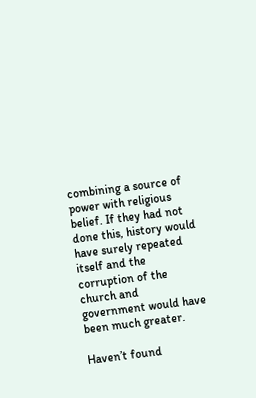combining a source of power with religious belief. If they had not done this, history would have surely repeated itself and the corruption of the church and government would have been much greater.

Haven’t found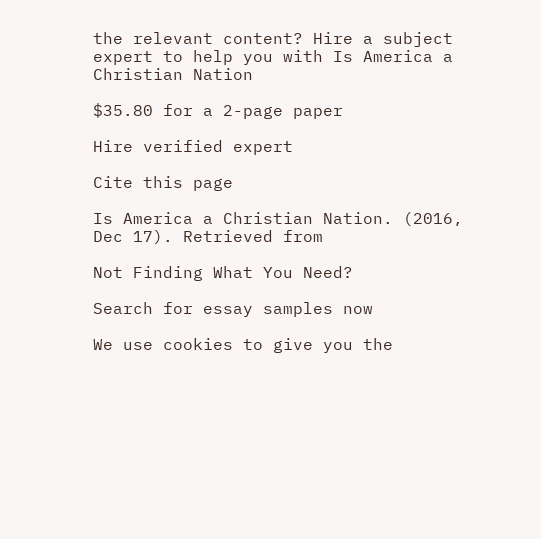the relevant content? Hire a subject expert to help you with Is America a Christian Nation

$35.80 for a 2-page paper

Hire verified expert

Cite this page

Is America a Christian Nation. (2016, Dec 17). Retrieved from

Not Finding What You Need?

Search for essay samples now

We use cookies to give you the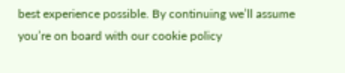best experience possible. By continuing we’ll assume you’re on board with our cookie policy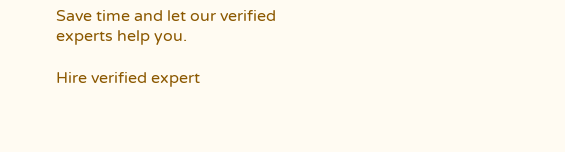Save time and let our verified experts help you.

Hire verified expert